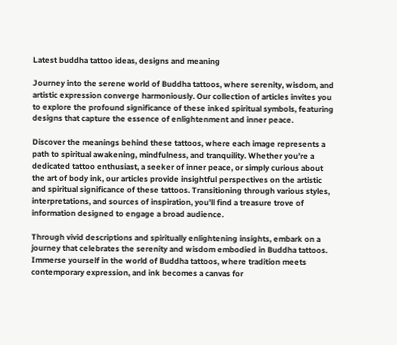Latest buddha tattoo ideas, designs and meaning

Journey into the serene world of Buddha tattoos, where serenity, wisdom, and artistic expression converge harmoniously. Our collection of articles invites you to explore the profound significance of these inked spiritual symbols, featuring designs that capture the essence of enlightenment and inner peace.

Discover the meanings behind these tattoos, where each image represents a path to spiritual awakening, mindfulness, and tranquility. Whether you’re a dedicated tattoo enthusiast, a seeker of inner peace, or simply curious about the art of body ink, our articles provide insightful perspectives on the artistic and spiritual significance of these tattoos. Transitioning through various styles, interpretations, and sources of inspiration, you’ll find a treasure trove of information designed to engage a broad audience.

Through vivid descriptions and spiritually enlightening insights, embark on a journey that celebrates the serenity and wisdom embodied in Buddha tattoos. Immerse yourself in the world of Buddha tattoos, where tradition meets contemporary expression, and ink becomes a canvas for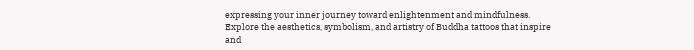expressing your inner journey toward enlightenment and mindfulness. Explore the aesthetics, symbolism, and artistry of Buddha tattoos that inspire and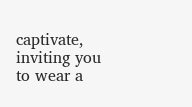captivate, inviting you to wear a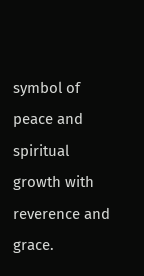symbol of peace and spiritual growth with reverence and grace.